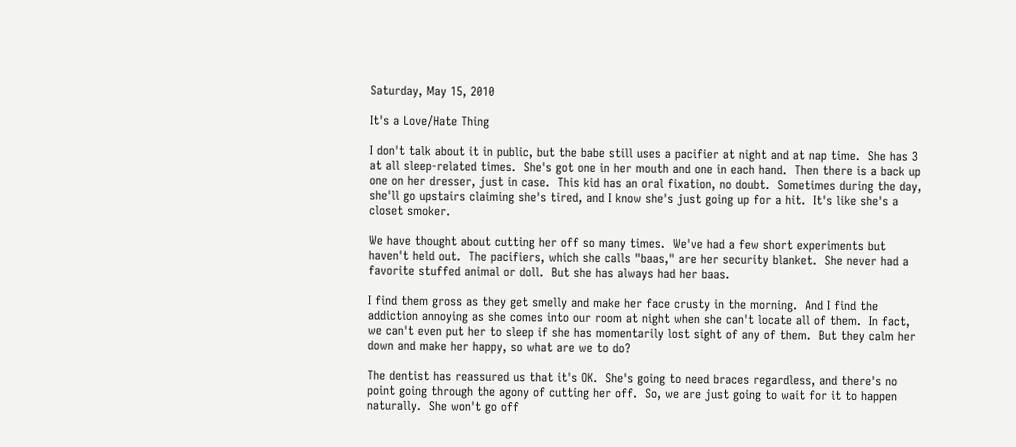Saturday, May 15, 2010

It's a Love/Hate Thing

I don't talk about it in public, but the babe still uses a pacifier at night and at nap time.  She has 3 at all sleep-related times.  She's got one in her mouth and one in each hand.  Then there is a back up one on her dresser, just in case.  This kid has an oral fixation, no doubt.  Sometimes during the day, she'll go upstairs claiming she's tired, and I know she's just going up for a hit.  It's like she's a closet smoker.

We have thought about cutting her off so many times.  We've had a few short experiments but haven't held out.  The pacifiers, which she calls "baas," are her security blanket.  She never had a favorite stuffed animal or doll.  But she has always had her baas.

I find them gross as they get smelly and make her face crusty in the morning.  And I find the addiction annoying as she comes into our room at night when she can't locate all of them.  In fact, we can't even put her to sleep if she has momentarily lost sight of any of them.  But they calm her down and make her happy, so what are we to do?

The dentist has reassured us that it's OK.  She's going to need braces regardless, and there's no point going through the agony of cutting her off.  So, we are just going to wait for it to happen naturally.  She won't go off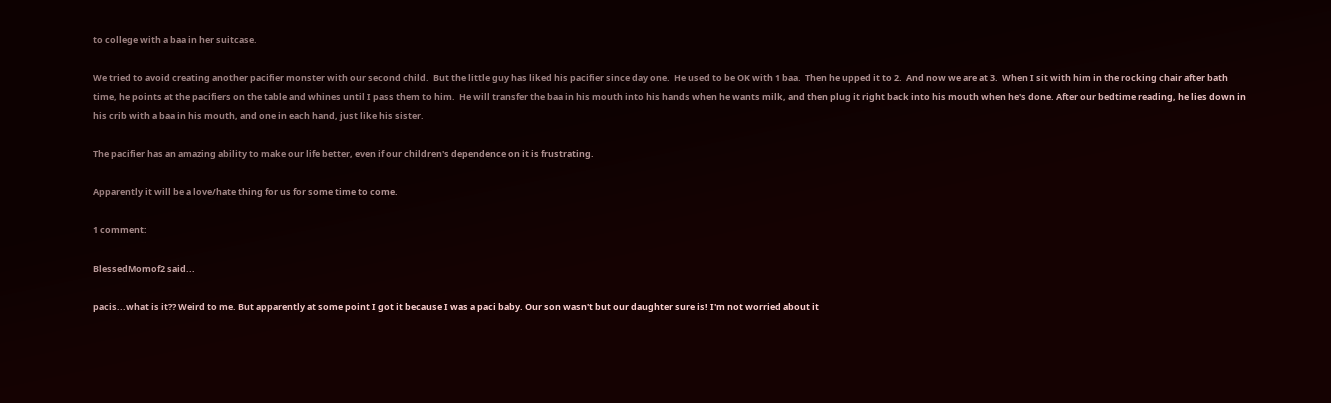to college with a baa in her suitcase.

We tried to avoid creating another pacifier monster with our second child.  But the little guy has liked his pacifier since day one.  He used to be OK with 1 baa.  Then he upped it to 2.  And now we are at 3.  When I sit with him in the rocking chair after bath time, he points at the pacifiers on the table and whines until I pass them to him.  He will transfer the baa in his mouth into his hands when he wants milk, and then plug it right back into his mouth when he's done. After our bedtime reading, he lies down in his crib with a baa in his mouth, and one in each hand, just like his sister.

The pacifier has an amazing ability to make our life better, even if our children's dependence on it is frustrating.

Apparently it will be a love/hate thing for us for some time to come.

1 comment:

BlessedMomof2 said...

pacis...what is it?? Weird to me. But apparently at some point I got it because I was a paci baby. Our son wasn't but our daughter sure is! I'm not worried about it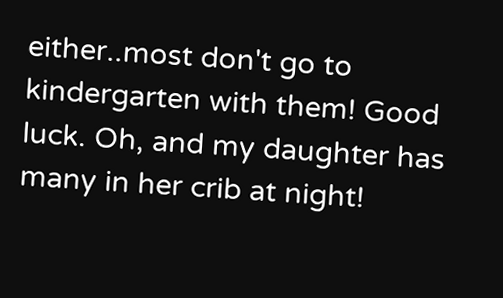either..most don't go to kindergarten with them! Good luck. Oh, and my daughter has many in her crib at night!